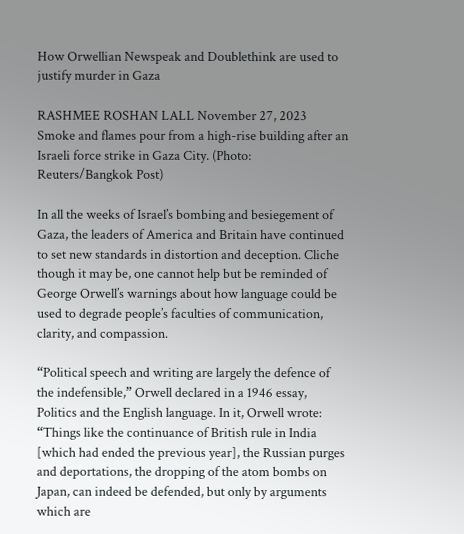How Orwellian Newspeak and Doublethink are used to justify murder in Gaza

RASHMEE ROSHAN LALL November 27, 2023
Smoke and flames pour from a high-rise building after an Israeli force strike in Gaza City. (Photo: Reuters/Bangkok Post)

In all the weeks of Israel’s bombing and besiegement of Gaza, the leaders of America and Britain have continued to set new standards in distortion and deception. Cliche though it may be, one cannot help but be reminded of George Orwell’s warnings about how language could be used to degrade people’s faculties of communication, clarity, and compassion.

“Political speech and writing are largely the defence of the indefensible,” Orwell declared in a 1946 essay, Politics and the English language. In it, Orwell wrote: “Things like the continuance of British rule in India [which had ended the previous year], the Russian purges and deportations, the dropping of the atom bombs on Japan, can indeed be defended, but only by arguments which are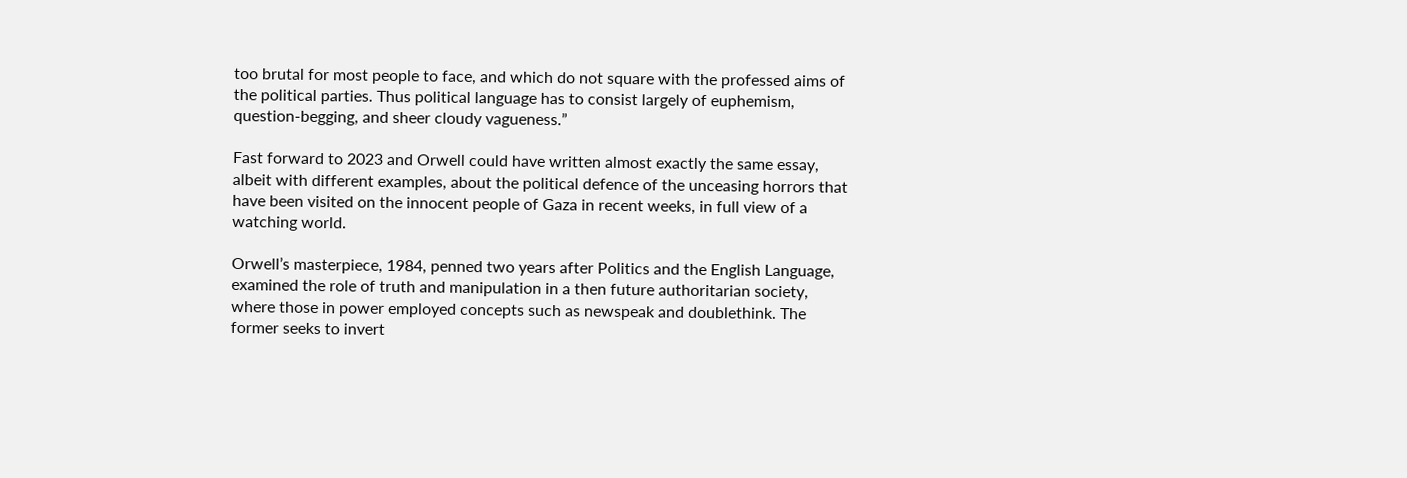too brutal for most people to face, and which do not square with the professed aims of the political parties. Thus political language has to consist largely of euphemism, question-begging, and sheer cloudy vagueness.”

Fast forward to 2023 and Orwell could have written almost exactly the same essay, albeit with different examples, about the political defence of the unceasing horrors that have been visited on the innocent people of Gaza in recent weeks, in full view of a watching world.

Orwell’s masterpiece, 1984, penned two years after Politics and the English Language, examined the role of truth and manipulation in a then future authoritarian society, where those in power employed concepts such as newspeak and doublethink. The former seeks to invert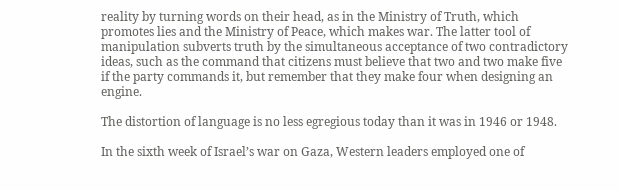reality by turning words on their head, as in the Ministry of Truth, which promotes lies and the Ministry of Peace, which makes war. The latter tool of manipulation subverts truth by the simultaneous acceptance of two contradictory ideas, such as the command that citizens must believe that two and two make five if the party commands it, but remember that they make four when designing an engine.

The distortion of language is no less egregious today than it was in 1946 or 1948.

In the sixth week of Israel’s war on Gaza, Western leaders employed one of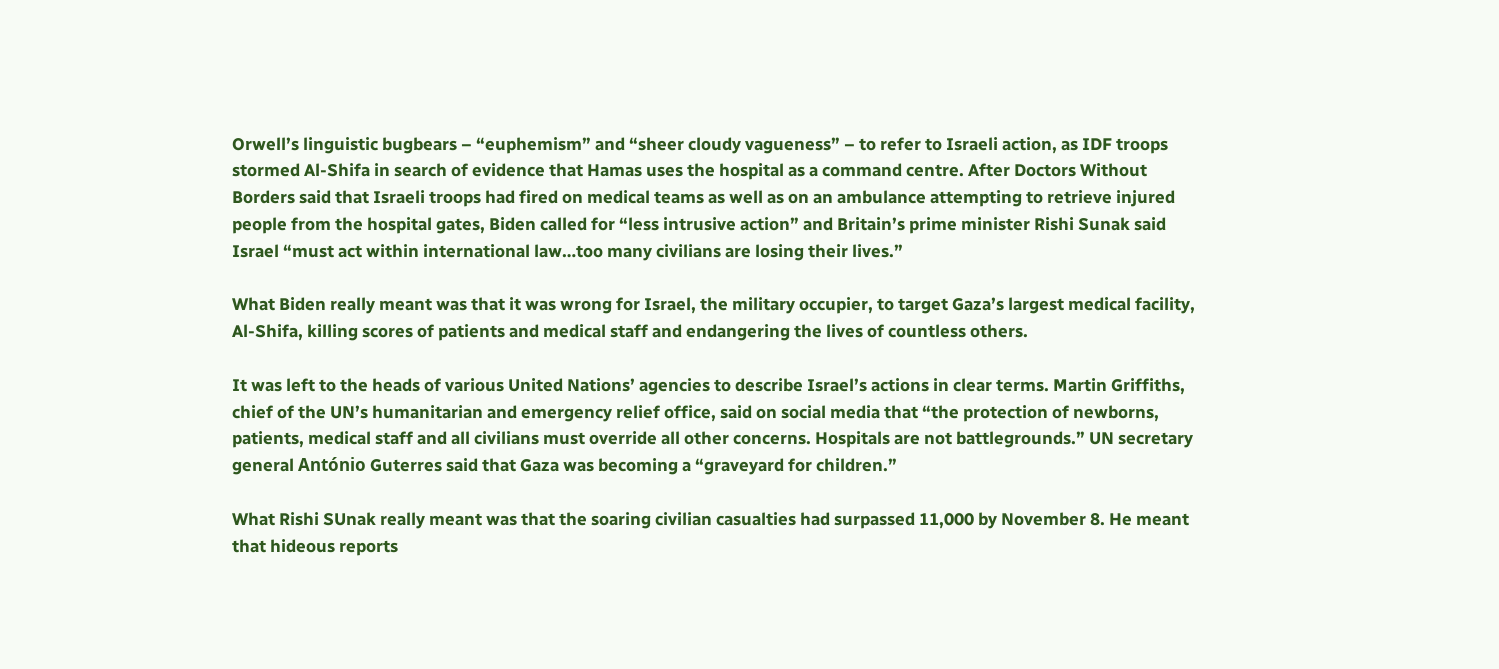Orwell’s linguistic bugbears – “euphemism” and “sheer cloudy vagueness” – to refer to Israeli action, as IDF troops stormed Al-Shifa in search of evidence that Hamas uses the hospital as a command centre. After Doctors Without Borders said that Israeli troops had fired on medical teams as well as on an ambulance attempting to retrieve injured people from the hospital gates, Biden called for “less intrusive action” and Britain’s prime minister Rishi Sunak said Israel “must act within international law…too many civilians are losing their lives.”

What Biden really meant was that it was wrong for Israel, the military occupier, to target Gaza’s largest medical facility, Al-Shifa, killing scores of patients and medical staff and endangering the lives of countless others.

It was left to the heads of various United Nations’ agencies to describe Israel’s actions in clear terms. Martin Griffiths, chief of the UN’s humanitarian and emergency relief office, said on social media that “the protection of newborns, patients, medical staff and all civilians must override all other concerns. Hospitals are not battlegrounds.” UN secretary general António Guterres said that Gaza was becoming a “graveyard for children.”

What Rishi SUnak really meant was that the soaring civilian casualties had surpassed 11,000 by November 8. He meant that hideous reports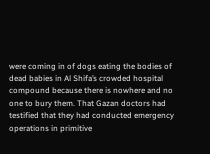were coming in of dogs eating the bodies of dead babies in Al Shifa’s crowded hospital compound because there is nowhere and no one to bury them. That Gazan doctors had testified that they had conducted emergency operations in primitive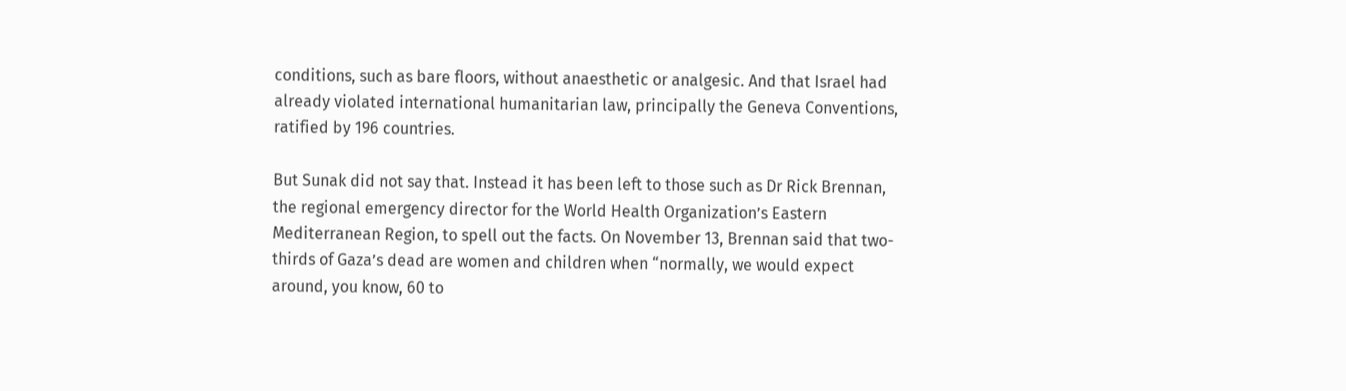conditions, such as bare floors, without anaesthetic or analgesic. And that Israel had already violated international humanitarian law, principally the Geneva Conventions, ratified by 196 countries.

But Sunak did not say that. Instead it has been left to those such as Dr Rick Brennan, the regional emergency director for the World Health Organization’s Eastern Mediterranean Region, to spell out the facts. On November 13, Brennan said that two-thirds of Gaza’s dead are women and children when “normally, we would expect around, you know, 60 to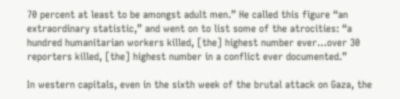70 percent at least to be amongst adult men.” He called this figure “an extraordinary statistic,” and went on to list some of the atrocities: “a hundred humanitarian workers killed, [the] highest number ever…over 30 reporters killed, [the] highest number in a conflict ever documented.”

In western capitals, even in the sixth week of the brutal attack on Gaza, the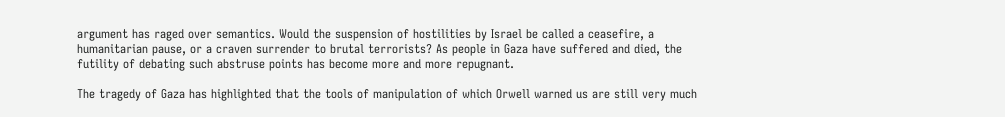argument has raged over semantics. Would the suspension of hostilities by Israel be called a ceasefire, a humanitarian pause, or a craven surrender to brutal terrorists? As people in Gaza have suffered and died, the futility of debating such abstruse points has become more and more repugnant.

The tragedy of Gaza has highlighted that the tools of manipulation of which Orwell warned us are still very much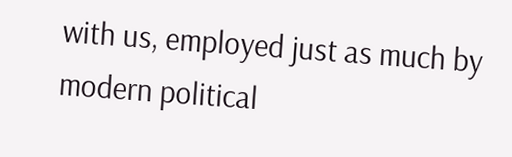with us, employed just as much by modern political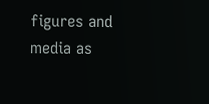figures and media as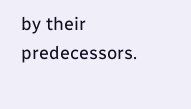by their predecessors.